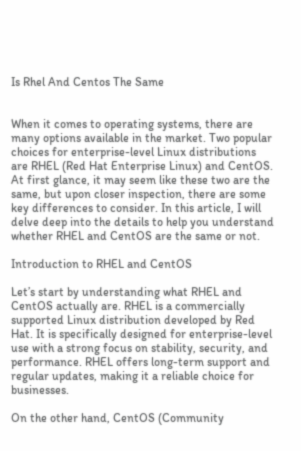Is Rhel And Centos The Same


When it comes to operating systems, there are many options available in the market. Two popular choices for enterprise-level Linux distributions are RHEL (Red Hat Enterprise Linux) and CentOS. At first glance, it may seem like these two are the same, but upon closer inspection, there are some key differences to consider. In this article, I will delve deep into the details to help you understand whether RHEL and CentOS are the same or not.

Introduction to RHEL and CentOS

Let’s start by understanding what RHEL and CentOS actually are. RHEL is a commercially supported Linux distribution developed by Red Hat. It is specifically designed for enterprise-level use with a strong focus on stability, security, and performance. RHEL offers long-term support and regular updates, making it a reliable choice for businesses.

On the other hand, CentOS (Community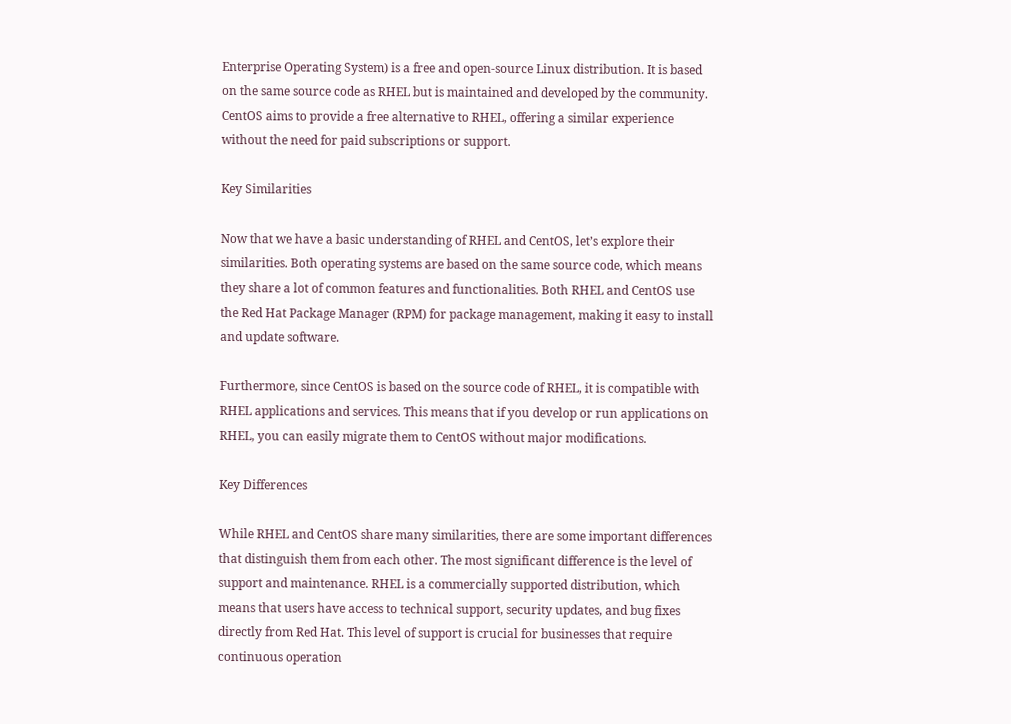Enterprise Operating System) is a free and open-source Linux distribution. It is based on the same source code as RHEL but is maintained and developed by the community. CentOS aims to provide a free alternative to RHEL, offering a similar experience without the need for paid subscriptions or support.

Key Similarities

Now that we have a basic understanding of RHEL and CentOS, let’s explore their similarities. Both operating systems are based on the same source code, which means they share a lot of common features and functionalities. Both RHEL and CentOS use the Red Hat Package Manager (RPM) for package management, making it easy to install and update software.

Furthermore, since CentOS is based on the source code of RHEL, it is compatible with RHEL applications and services. This means that if you develop or run applications on RHEL, you can easily migrate them to CentOS without major modifications.

Key Differences

While RHEL and CentOS share many similarities, there are some important differences that distinguish them from each other. The most significant difference is the level of support and maintenance. RHEL is a commercially supported distribution, which means that users have access to technical support, security updates, and bug fixes directly from Red Hat. This level of support is crucial for businesses that require continuous operation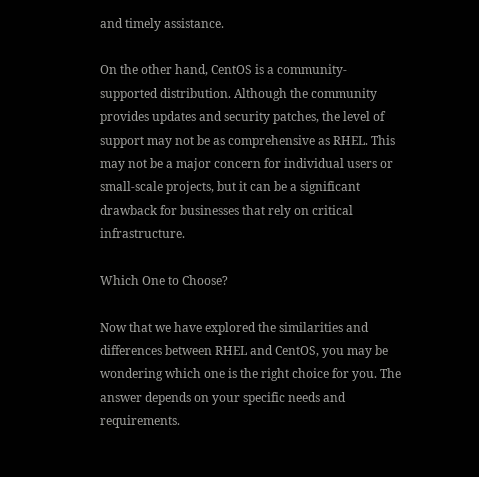and timely assistance.

On the other hand, CentOS is a community-supported distribution. Although the community provides updates and security patches, the level of support may not be as comprehensive as RHEL. This may not be a major concern for individual users or small-scale projects, but it can be a significant drawback for businesses that rely on critical infrastructure.

Which One to Choose?

Now that we have explored the similarities and differences between RHEL and CentOS, you may be wondering which one is the right choice for you. The answer depends on your specific needs and requirements.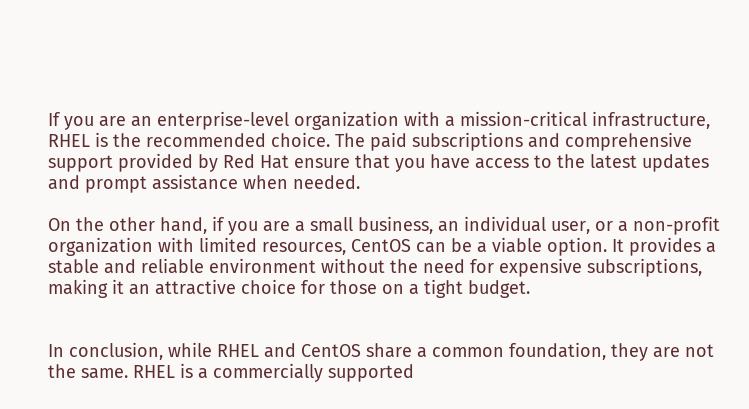If you are an enterprise-level organization with a mission-critical infrastructure, RHEL is the recommended choice. The paid subscriptions and comprehensive support provided by Red Hat ensure that you have access to the latest updates and prompt assistance when needed.

On the other hand, if you are a small business, an individual user, or a non-profit organization with limited resources, CentOS can be a viable option. It provides a stable and reliable environment without the need for expensive subscriptions, making it an attractive choice for those on a tight budget.


In conclusion, while RHEL and CentOS share a common foundation, they are not the same. RHEL is a commercially supported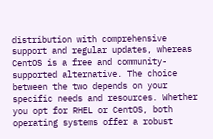distribution with comprehensive support and regular updates, whereas CentOS is a free and community-supported alternative. The choice between the two depends on your specific needs and resources. Whether you opt for RHEL or CentOS, both operating systems offer a robust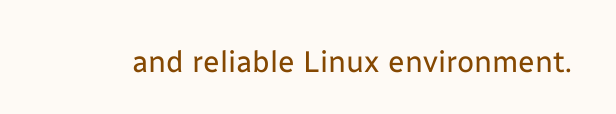and reliable Linux environment.